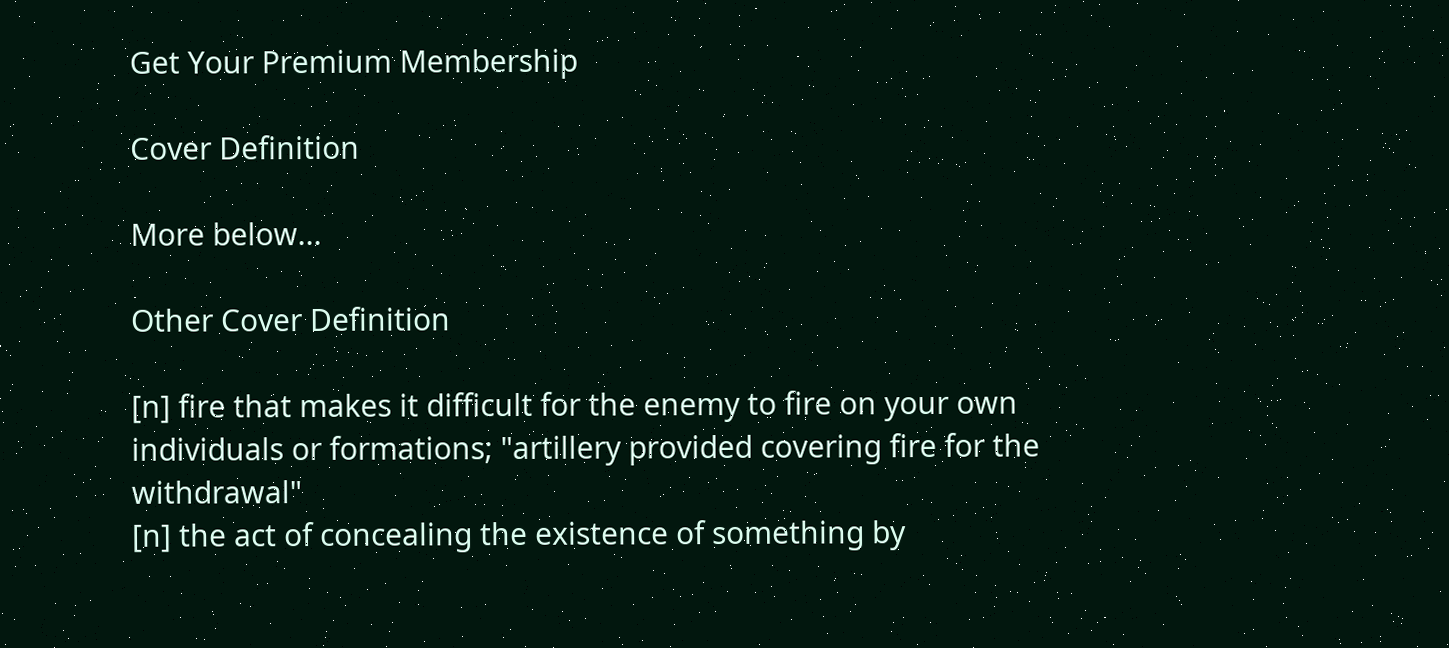Get Your Premium Membership

Cover Definition

More below...

Other Cover Definition

[n] fire that makes it difficult for the enemy to fire on your own individuals or formations; "artillery provided covering fire for the withdrawal"
[n] the act of concealing the existence of something by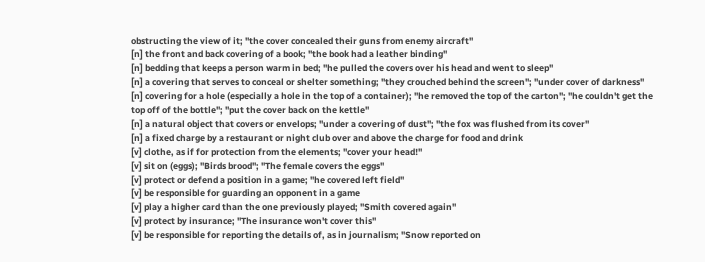obstructing the view of it; "the cover concealed their guns from enemy aircraft"
[n] the front and back covering of a book; "the book had a leather binding"
[n] bedding that keeps a person warm in bed; "he pulled the covers over his head and went to sleep"
[n] a covering that serves to conceal or shelter something; "they crouched behind the screen"; "under cover of darkness"
[n] covering for a hole (especially a hole in the top of a container); "he removed the top of the carton"; "he couldn't get the top off of the bottle"; "put the cover back on the kettle"
[n] a natural object that covers or envelops; "under a covering of dust"; "the fox was flushed from its cover"
[n] a fixed charge by a restaurant or night club over and above the charge for food and drink
[v] clothe, as if for protection from the elements; "cover your head!"
[v] sit on (eggs); "Birds brood"; "The female covers the eggs"
[v] protect or defend a position in a game; "he covered left field"
[v] be responsible for guarding an opponent in a game
[v] play a higher card than the one previously played; "Smith covered again"
[v] protect by insurance; "The insurance won't cover this"
[v] be responsible for reporting the details of, as in journalism; "Snow reported on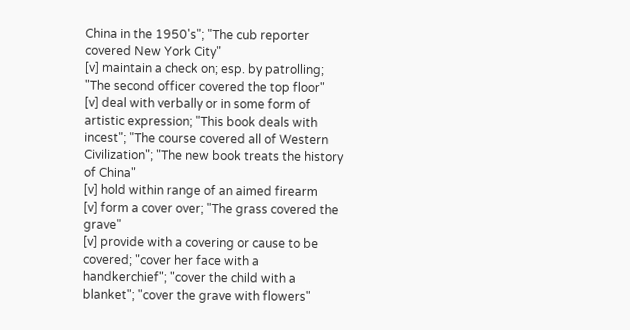China in the 1950's"; "The cub reporter covered New York City"
[v] maintain a check on; esp. by patrolling; "The second officer covered the top floor"
[v] deal with verbally or in some form of artistic expression; "This book deals with incest"; "The course covered all of Western Civilization"; "The new book treats the history of China"
[v] hold within range of an aimed firearm
[v] form a cover over; "The grass covered the grave"
[v] provide with a covering or cause to be covered; "cover her face with a handkerchief"; "cover the child with a blanket"; "cover the grave with flowers"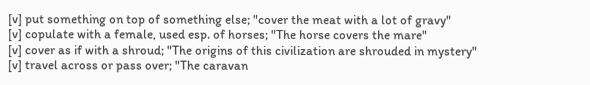[v] put something on top of something else; "cover the meat with a lot of gravy"
[v] copulate with a female, used esp. of horses; "The horse covers the mare"
[v] cover as if with a shroud; "The origins of this civilization are shrouded in mystery"
[v] travel across or pass over; "The caravan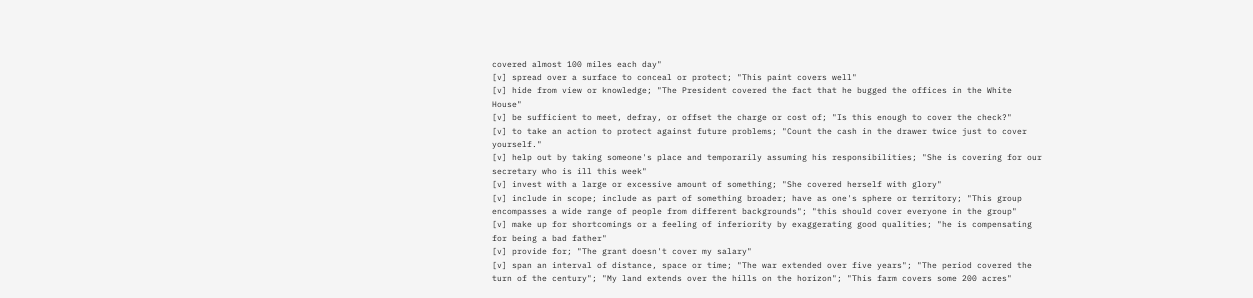covered almost 100 miles each day"
[v] spread over a surface to conceal or protect; "This paint covers well"
[v] hide from view or knowledge; "The President covered the fact that he bugged the offices in the White House"
[v] be sufficient to meet, defray, or offset the charge or cost of; "Is this enough to cover the check?"
[v] to take an action to protect against future problems; "Count the cash in the drawer twice just to cover yourself."
[v] help out by taking someone's place and temporarily assuming his responsibilities; "She is covering for our secretary who is ill this week"
[v] invest with a large or excessive amount of something; "She covered herself with glory"
[v] include in scope; include as part of something broader; have as one's sphere or territory; "This group encompasses a wide range of people from different backgrounds"; "this should cover everyone in the group"
[v] make up for shortcomings or a feeling of inferiority by exaggerating good qualities; "he is compensating for being a bad father"
[v] provide for; "The grant doesn't cover my salary"
[v] span an interval of distance, space or time; "The war extended over five years"; "The period covered the turn of the century"; "My land extends over the hills on the horizon"; "This farm covers some 200 acres"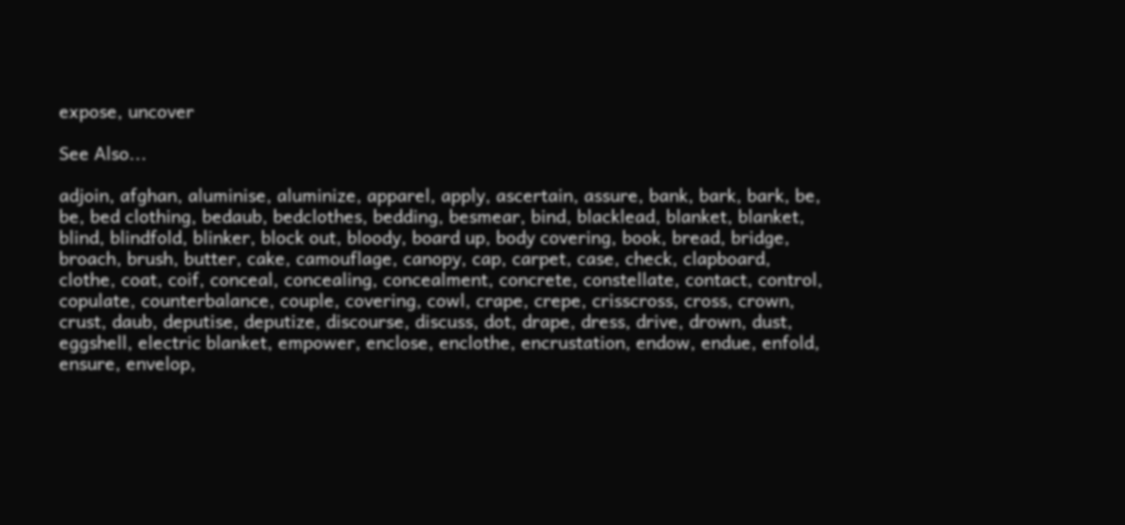expose, uncover

See Also...

adjoin, afghan, aluminise, aluminize, apparel, apply, ascertain, assure, bank, bark, bark, be, be, bed clothing, bedaub, bedclothes, bedding, besmear, bind, blacklead, blanket, blanket, blind, blindfold, blinker, block out, bloody, board up, body covering, book, bread, bridge, broach, brush, butter, cake, camouflage, canopy, cap, carpet, case, check, clapboard, clothe, coat, coif, conceal, concealing, concealment, concrete, constellate, contact, control, copulate, counterbalance, couple, covering, cowl, crape, crepe, crisscross, cross, crown, crust, daub, deputise, deputize, discourse, discuss, dot, drape, dress, drive, drown, dust, eggshell, electric blanket, empower, enclose, enclothe, encrustation, endow, endue, enfold, ensure, envelop,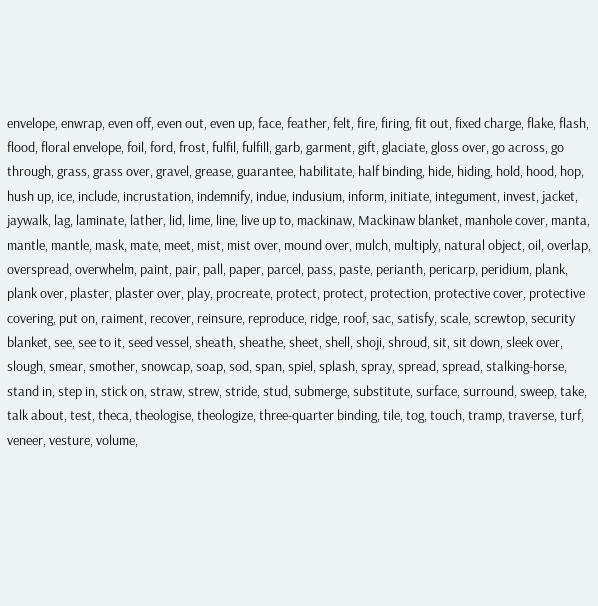envelope, enwrap, even off, even out, even up, face, feather, felt, fire, firing, fit out, fixed charge, flake, flash, flood, floral envelope, foil, ford, frost, fulfil, fulfill, garb, garment, gift, glaciate, gloss over, go across, go through, grass, grass over, gravel, grease, guarantee, habilitate, half binding, hide, hiding, hold, hood, hop, hush up, ice, include, incrustation, indemnify, indue, indusium, inform, initiate, integument, invest, jacket, jaywalk, lag, laminate, lather, lid, lime, line, live up to, mackinaw, Mackinaw blanket, manhole cover, manta, mantle, mantle, mask, mate, meet, mist, mist over, mound over, mulch, multiply, natural object, oil, overlap, overspread, overwhelm, paint, pair, pall, paper, parcel, pass, paste, perianth, pericarp, peridium, plank, plank over, plaster, plaster over, play, procreate, protect, protect, protection, protective cover, protective covering, put on, raiment, recover, reinsure, reproduce, ridge, roof, sac, satisfy, scale, screwtop, security blanket, see, see to it, seed vessel, sheath, sheathe, sheet, shell, shoji, shroud, sit, sit down, sleek over, slough, smear, smother, snowcap, soap, sod, span, spiel, splash, spray, spread, spread, stalking-horse, stand in, step in, stick on, straw, strew, stride, stud, submerge, substitute, surface, surround, sweep, take, talk about, test, theca, theologise, theologize, three-quarter binding, tile, tog, touch, tramp, traverse, turf, veneer, vesture, volume,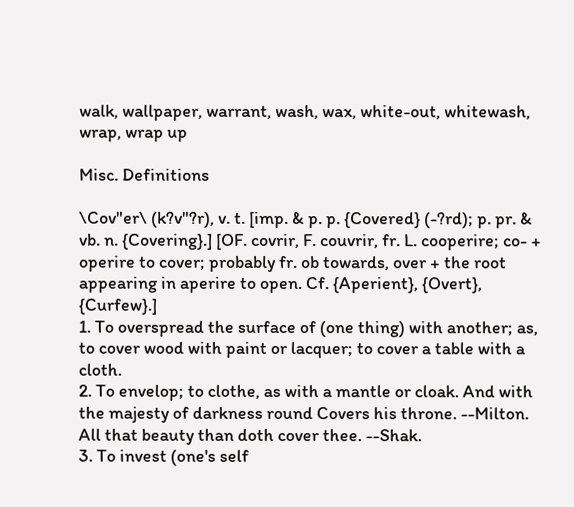walk, wallpaper, warrant, wash, wax, white-out, whitewash, wrap, wrap up

Misc. Definitions

\Cov"er\ (k?v"?r), v. t. [imp. & p. p. {Covered} (-?rd); p. pr. & vb. n. {Covering}.] [OF. covrir, F. couvrir, fr. L. cooperire; co- + operire to cover; probably fr. ob towards, over + the root appearing in aperire to open. Cf. {Aperient}, {Overt}, {Curfew}.]
1. To overspread the surface of (one thing) with another; as, to cover wood with paint or lacquer; to cover a table with a cloth.
2. To envelop; to clothe, as with a mantle or cloak. And with the majesty of darkness round Covers his throne. --Milton. All that beauty than doth cover thee. --Shak.
3. To invest (one's self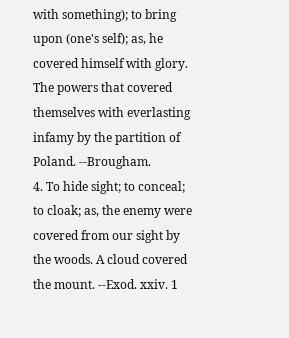with something); to bring upon (one's self); as, he covered himself with glory. The powers that covered themselves with everlasting infamy by the partition of Poland. --Brougham.
4. To hide sight; to conceal; to cloak; as, the enemy were covered from our sight by the woods. A cloud covered the mount. --Exod. xxiv. 1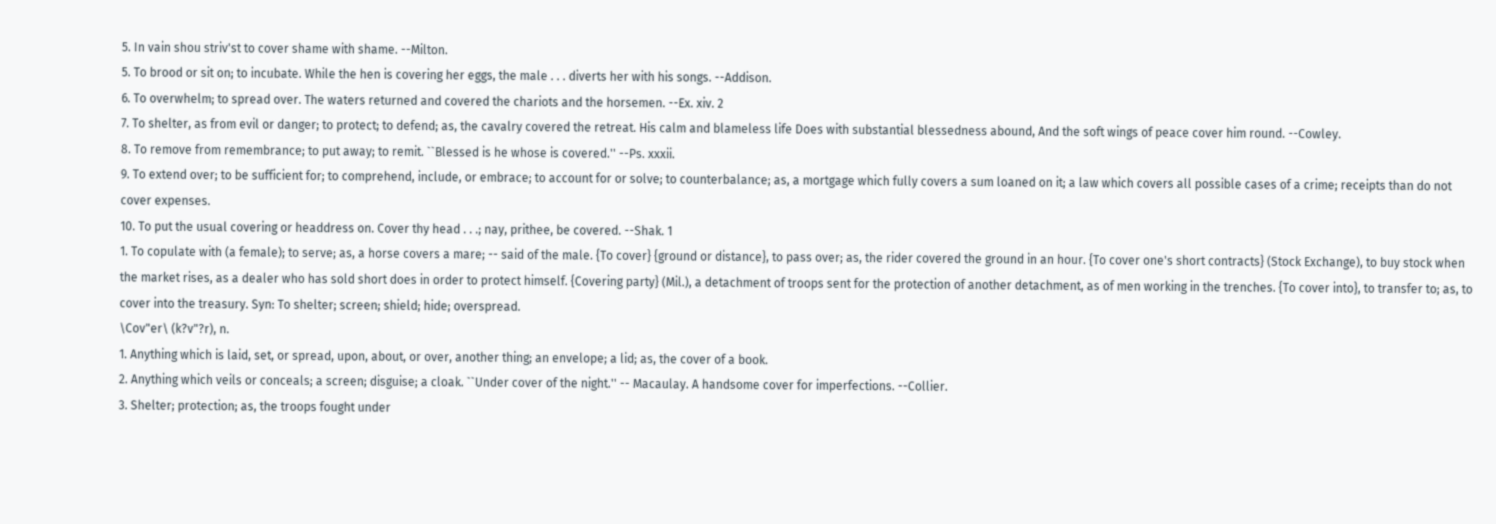5. In vain shou striv'st to cover shame with shame. --Milton.
5. To brood or sit on; to incubate. While the hen is covering her eggs, the male . . . diverts her with his songs. --Addison.
6. To overwhelm; to spread over. The waters returned and covered the chariots and the horsemen. --Ex. xiv. 2
7. To shelter, as from evil or danger; to protect; to defend; as, the cavalry covered the retreat. His calm and blameless life Does with substantial blessedness abound, And the soft wings of peace cover him round. --Cowley.
8. To remove from remembrance; to put away; to remit. ``Blessed is he whose is covered.'' --Ps. xxxii.
9. To extend over; to be sufficient for; to comprehend, include, or embrace; to account for or solve; to counterbalance; as, a mortgage which fully covers a sum loaned on it; a law which covers all possible cases of a crime; receipts than do not cover expenses.
10. To put the usual covering or headdress on. Cover thy head . . .; nay, prithee, be covered. --Shak. 1
1. To copulate with (a female); to serve; as, a horse covers a mare; -- said of the male. {To cover} {ground or distance}, to pass over; as, the rider covered the ground in an hour. {To cover one's short contracts} (Stock Exchange), to buy stock when the market rises, as a dealer who has sold short does in order to protect himself. {Covering party} (Mil.), a detachment of troops sent for the protection of another detachment, as of men working in the trenches. {To cover into}, to transfer to; as, to cover into the treasury. Syn: To shelter; screen; shield; hide; overspread.
\Cov"er\ (k?v"?r), n.
1. Anything which is laid, set, or spread, upon, about, or over, another thing; an envelope; a lid; as, the cover of a book.
2. Anything which veils or conceals; a screen; disguise; a cloak. ``Under cover of the night.'' -- Macaulay. A handsome cover for imperfections. --Collier.
3. Shelter; protection; as, the troops fought under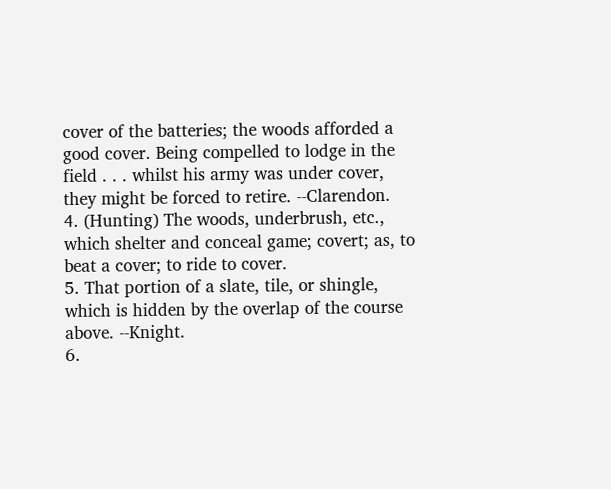cover of the batteries; the woods afforded a good cover. Being compelled to lodge in the field . . . whilst his army was under cover, they might be forced to retire. --Clarendon.
4. (Hunting) The woods, underbrush, etc., which shelter and conceal game; covert; as, to beat a cover; to ride to cover.
5. That portion of a slate, tile, or shingle, which is hidden by the overlap of the course above. --Knight.
6.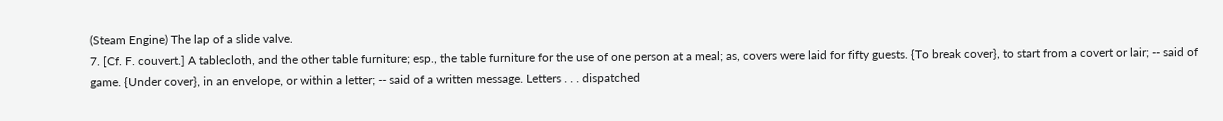(Steam Engine) The lap of a slide valve.
7. [Cf. F. couvert.] A tablecloth, and the other table furniture; esp., the table furniture for the use of one person at a meal; as, covers were laid for fifty guests. {To break cover}, to start from a covert or lair; -- said of game. {Under cover}, in an envelope, or within a letter; -- said of a written message. Letters . . . dispatched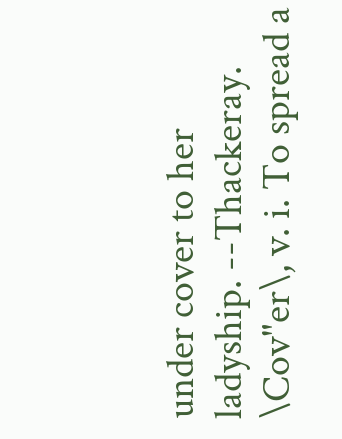under cover to her ladyship. --Thackeray.
\Cov"er\, v. i. To spread a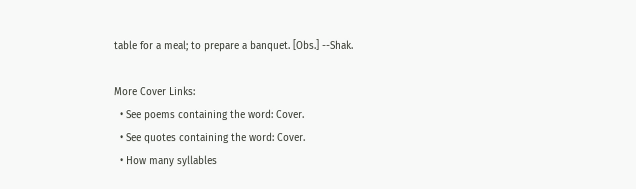table for a meal; to prepare a banquet. [Obs.] --Shak.

More Cover Links:
  • See poems containing the word: Cover.
  • See quotes containing the word: Cover.
  • How many syllables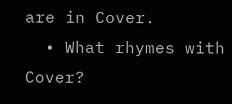are in Cover.
  • What rhymes with Cover?